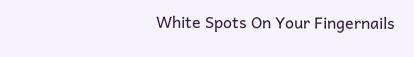White Spots On Your Fingernails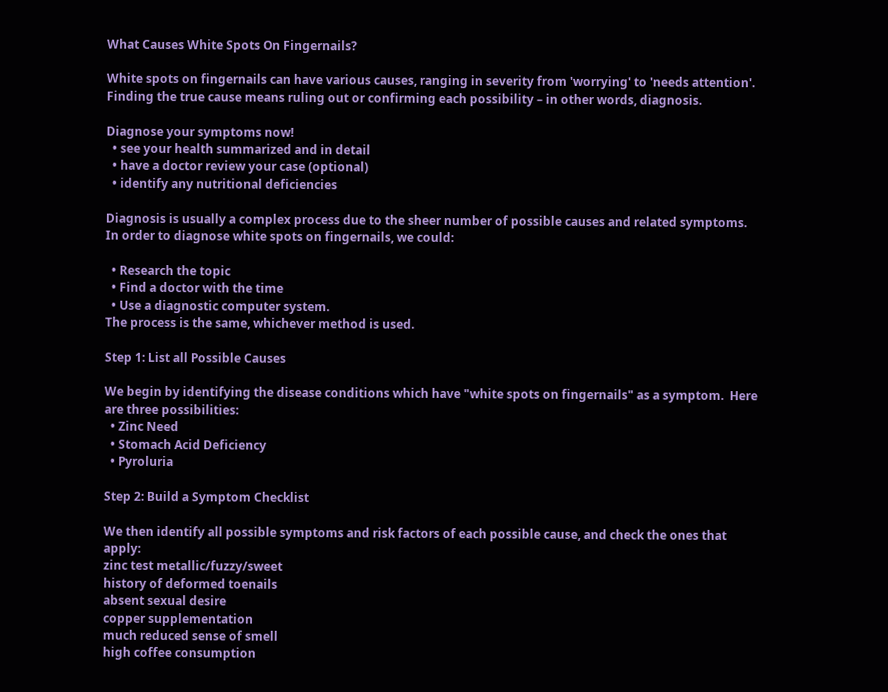What Causes White Spots On Fingernails?

White spots on fingernails can have various causes, ranging in severity from 'worrying' to 'needs attention'.  Finding the true cause means ruling out or confirming each possibility – in other words, diagnosis.

Diagnose your symptoms now!
  • see your health summarized and in detail
  • have a doctor review your case (optional)
  • identify any nutritional deficiencies

Diagnosis is usually a complex process due to the sheer number of possible causes and related symptoms.  In order to diagnose white spots on fingernails, we could:

  • Research the topic
  • Find a doctor with the time
  • Use a diagnostic computer system.
The process is the same, whichever method is used.

Step 1: List all Possible Causes

We begin by identifying the disease conditions which have "white spots on fingernails" as a symptom.  Here are three possibilities:
  • Zinc Need
  • Stomach Acid Deficiency
  • Pyroluria

Step 2: Build a Symptom Checklist

We then identify all possible symptoms and risk factors of each possible cause, and check the ones that apply:
zinc test metallic/fuzzy/sweet
history of deformed toenails
absent sexual desire
copper supplementation
much reduced sense of smell
high coffee consumption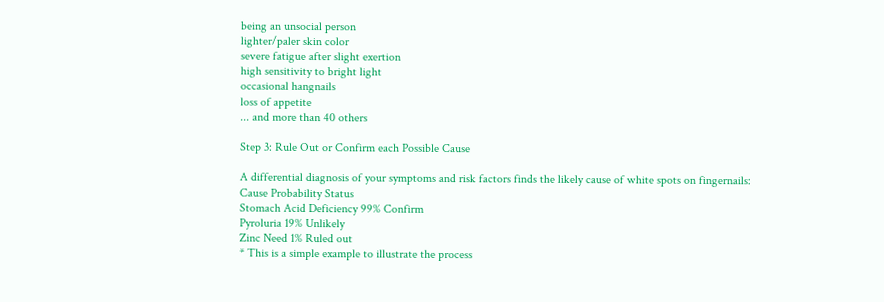being an unsocial person
lighter/paler skin color
severe fatigue after slight exertion
high sensitivity to bright light
occasional hangnails
loss of appetite
... and more than 40 others

Step 3: Rule Out or Confirm each Possible Cause

A differential diagnosis of your symptoms and risk factors finds the likely cause of white spots on fingernails:
Cause Probability Status
Stomach Acid Deficiency 99% Confirm
Pyroluria 19% Unlikely
Zinc Need 1% Ruled out
* This is a simple example to illustrate the process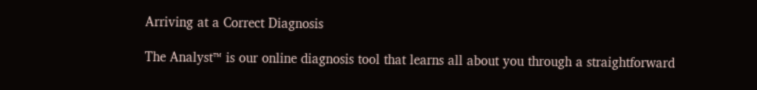Arriving at a Correct Diagnosis

The Analyst™ is our online diagnosis tool that learns all about you through a straightforward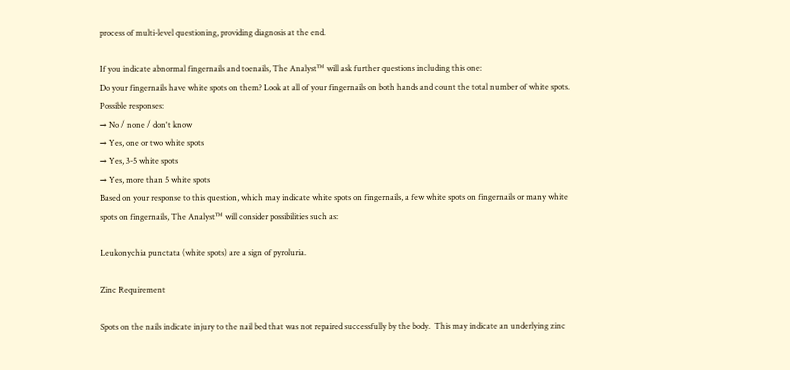process of multi-level questioning, providing diagnosis at the end.

If you indicate abnormal fingernails and toenails, The Analyst™ will ask further questions including this one:
Do your fingernails have white spots on them? Look at all of your fingernails on both hands and count the total number of white spots.
Possible responses:
→ No / none / don't know
→ Yes, one or two white spots
→ Yes, 3-5 white spots
→ Yes, more than 5 white spots
Based on your response to this question, which may indicate white spots on fingernails, a few white spots on fingernails or many white spots on fingernails, The Analyst™ will consider possibilities such as:

Leukonychia punctata (white spots) are a sign of pyroluria.

Zinc Requirement

Spots on the nails indicate injury to the nail bed that was not repaired successfully by the body.  This may indicate an underlying zinc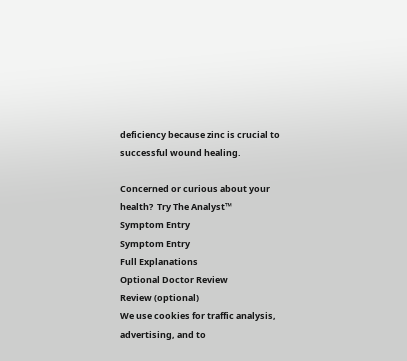deficiency because zinc is crucial to successful wound healing.

Concerned or curious about your health?  Try The Analyst™
Symptom Entry
Symptom Entry
Full Explanations
Optional Doctor Review
Review (optional)
We use cookies for traffic analysis, advertising, and to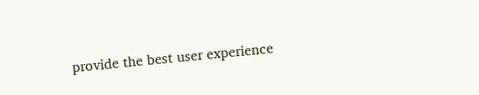provide the best user experience